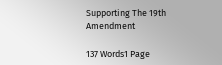Supporting The 19th Amendment

137 Words1 Page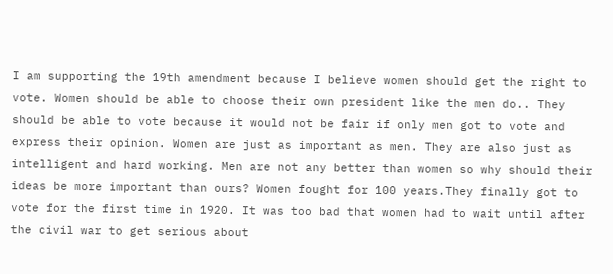I am supporting the 19th amendment because I believe women should get the right to vote. Women should be able to choose their own president like the men do.. They should be able to vote because it would not be fair if only men got to vote and express their opinion. Women are just as important as men. They are also just as intelligent and hard working. Men are not any better than women so why should their ideas be more important than ours? Women fought for 100 years.They finally got to vote for the first time in 1920. It was too bad that women had to wait until after the civil war to get serious about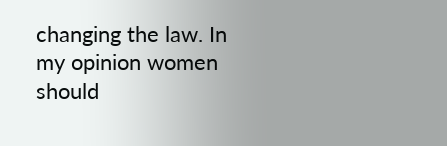changing the law. In my opinion women should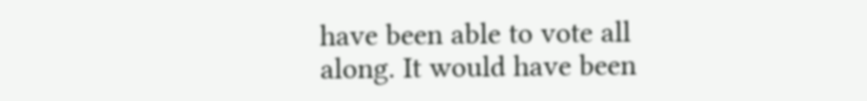have been able to vote all along. It would have been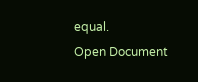equal.
Open Document